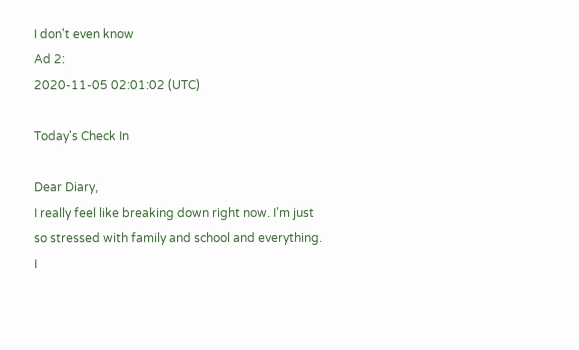I don't even know
Ad 2:
2020-11-05 02:01:02 (UTC)

Today's Check In

Dear Diary,
I really feel like breaking down right now. I'm just so stressed with family and school and everything. I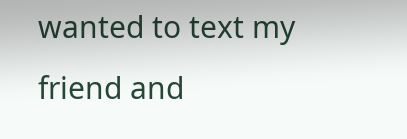wanted to text my friend and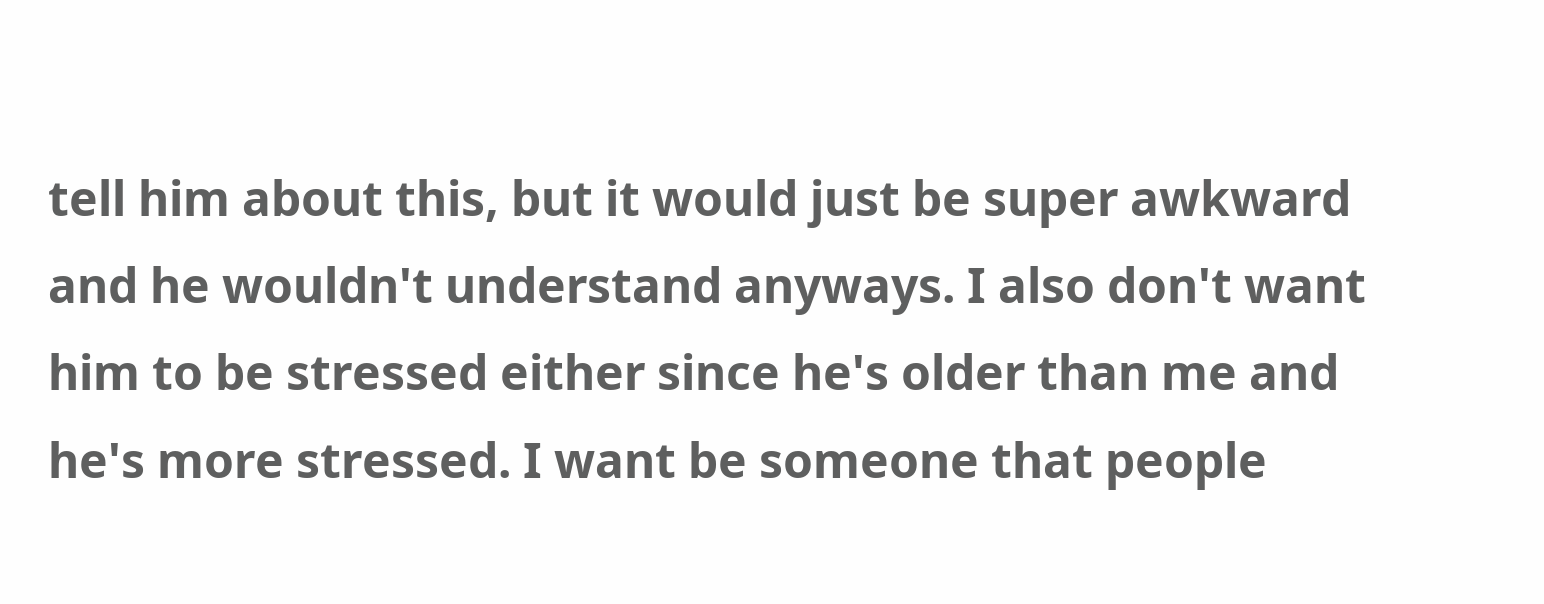tell him about this, but it would just be super awkward and he wouldn't understand anyways. I also don't want him to be stressed either since he's older than me and he's more stressed. I want be someone that people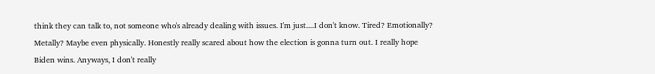think they can talk to, not someone who's already dealing with issues. I'm just....I don't know. Tired? Emotionally? Metally? Maybe even physically. Honestly really scared about how the election is gonna turn out. I really hope Biden wins. Anyways, I don't really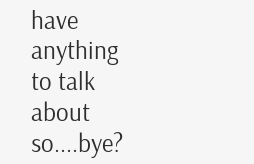have anything to talk about so....bye?